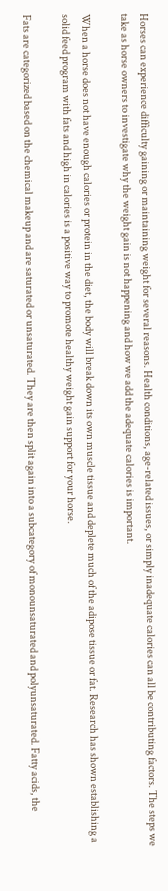Horses can experience difficulty gaining or maintaining weight for several reasons. Health conditions, age-related issues, or simply inadequate calories can all be contributing factors. The steps we take as horse owners to investigate why the weight gain is not happening and how we add the adequate calories is important.

When a horse does not have enough calories or protein in the diet, the body will break down its own muscle tissue and deplete much of the adipose tissue or fat. Research has shown establishing a solid feed program with fats and high in calories is a positive way to promote healthy weight gain support for your horse.

Fats are categorized based on the chemical makeup and are saturated or unsaturated. They are then split again into a subcategory of monounsaturated and polyunsaturated. Fatty acids, the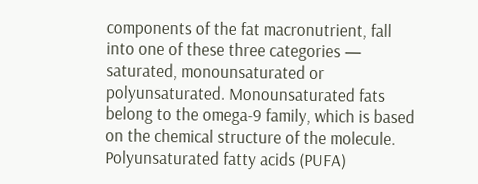components of the fat macronutrient, fall into one of these three categories — saturated, monounsaturated or polyunsaturated. Monounsaturated fats belong to the omega-9 family, which is based on the chemical structure of the molecule. Polyunsaturated fatty acids (PUFA)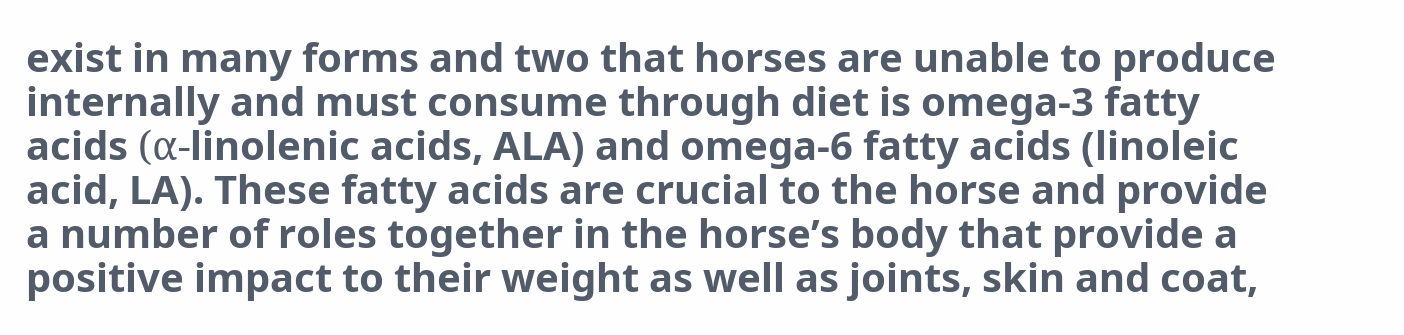exist in many forms and two that horses are unable to produce internally and must consume through diet is omega-3 fatty acids (α-linolenic acids, ALA) and omega-6 fatty acids (linoleic acid, LA). These fatty acids are crucial to the horse and provide a number of roles together in the horse’s body that provide a positive impact to their weight as well as joints, skin and coat,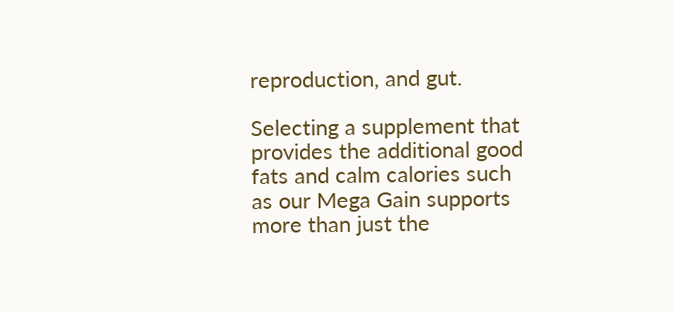reproduction, and gut.

Selecting a supplement that provides the additional good fats and calm calories such as our Mega Gain supports more than just the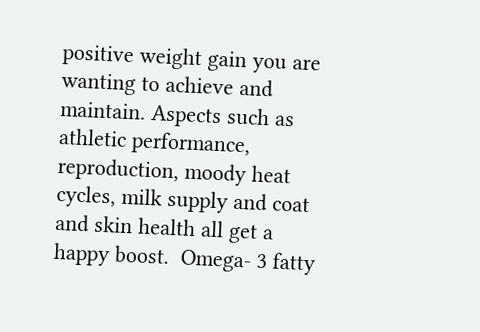positive weight gain you are wanting to achieve and maintain. Aspects such as athletic performance, reproduction, moody heat cycles, milk supply and coat and skin health all get a happy boost.  Omega- 3 fatty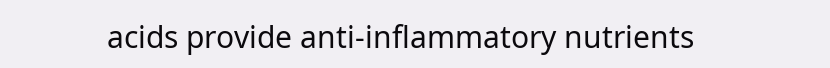acids provide anti-inflammatory nutrients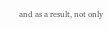and as a result, not only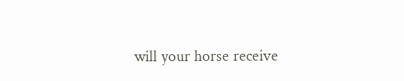will your horse receive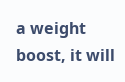a weight boost, it will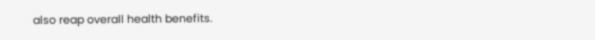also reap overall health benefits.